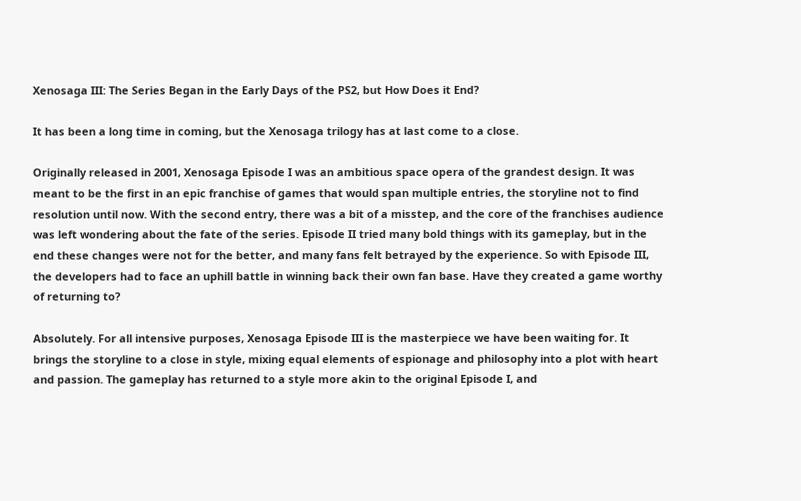Xenosaga III: The Series Began in the Early Days of the PS2, but How Does it End?

It has been a long time in coming, but the Xenosaga trilogy has at last come to a close.

Originally released in 2001, Xenosaga Episode I was an ambitious space opera of the grandest design. It was meant to be the first in an epic franchise of games that would span multiple entries, the storyline not to find resolution until now. With the second entry, there was a bit of a misstep, and the core of the franchises audience was left wondering about the fate of the series. Episode II tried many bold things with its gameplay, but in the end these changes were not for the better, and many fans felt betrayed by the experience. So with Episode III, the developers had to face an uphill battle in winning back their own fan base. Have they created a game worthy of returning to?

Absolutely. For all intensive purposes, Xenosaga Episode III is the masterpiece we have been waiting for. It brings the storyline to a close in style, mixing equal elements of espionage and philosophy into a plot with heart and passion. The gameplay has returned to a style more akin to the original Episode I, and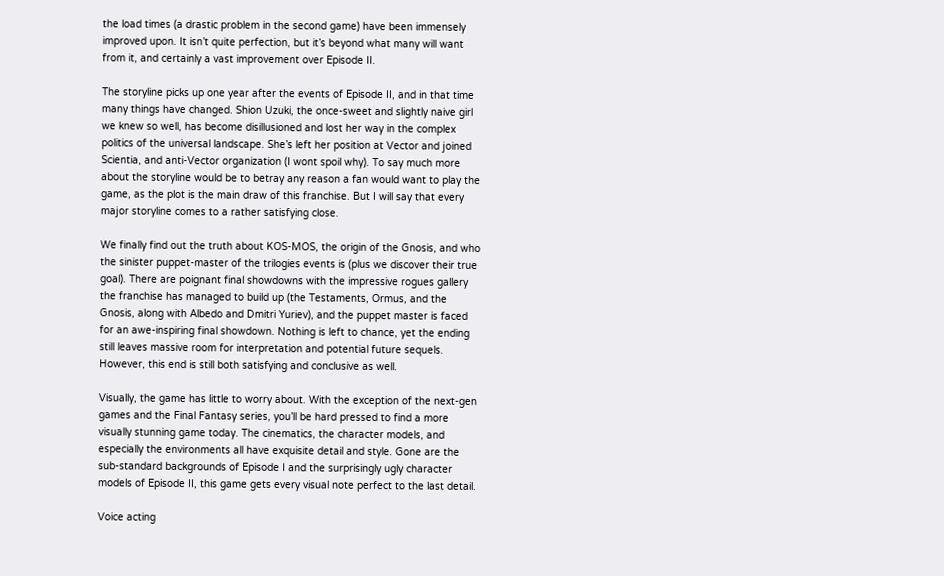the load times (a drastic problem in the second game) have been immensely improved upon. It isn’t quite perfection, but it’s beyond what many will want from it, and certainly a vast improvement over Episode II.

The storyline picks up one year after the events of Episode II, and in that time many things have changed. Shion Uzuki, the once-sweet and slightly naive girl we knew so well, has become disillusioned and lost her way in the complex politics of the universal landscape. She’s left her position at Vector and joined Scientia, and anti-Vector organization (I wont spoil why). To say much more about the storyline would be to betray any reason a fan would want to play the game, as the plot is the main draw of this franchise. But I will say that every major storyline comes to a rather satisfying close.

We finally find out the truth about KOS-MOS, the origin of the Gnosis, and who the sinister puppet-master of the trilogies events is (plus we discover their true goal). There are poignant final showdowns with the impressive rogues gallery the franchise has managed to build up (the Testaments, Ormus, and the Gnosis, along with Albedo and Dmitri Yuriev), and the puppet master is faced for an awe-inspiring final showdown. Nothing is left to chance, yet the ending still leaves massive room for interpretation and potential future sequels. However, this end is still both satisfying and conclusive as well.

Visually, the game has little to worry about. With the exception of the next-gen games and the Final Fantasy series, you’ll be hard pressed to find a more visually stunning game today. The cinematics, the character models, and especially the environments all have exquisite detail and style. Gone are the sub-standard backgrounds of Episode I and the surprisingly ugly character models of Episode II, this game gets every visual note perfect to the last detail.

Voice acting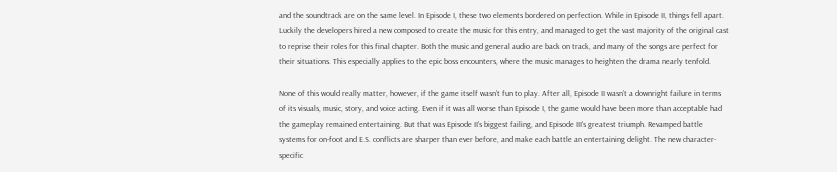and the soundtrack are on the same level. In Episode I, these two elements bordered on perfection. While in Episode II, things fell apart. Luckily the developers hired a new composed to create the music for this entry, and managed to get the vast majority of the original cast to reprise their roles for this final chapter. Both the music and general audio are back on track, and many of the songs are perfect for their situations. This especially applies to the epic boss encounters, where the music manages to heighten the drama nearly tenfold.

None of this would really matter, however, if the game itself wasn’t fun to play. After all, Episode II wasn’t a downright failure in terms of its visuals, music, story, and voice acting. Even if it was all worse than Episode I, the game would have been more than acceptable had the gameplay remained entertaining. But that was Episode II’s biggest failing, and Episode III’s greatest triumph. Revamped battle systems for on-foot and E.S. conflicts are sharper than ever before, and make each battle an entertaining delight. The new character-specific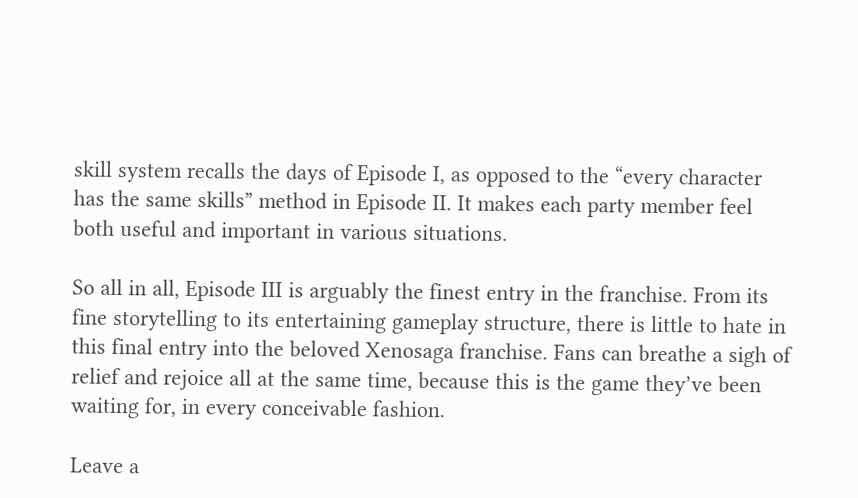skill system recalls the days of Episode I, as opposed to the “every character has the same skills” method in Episode II. It makes each party member feel both useful and important in various situations.

So all in all, Episode III is arguably the finest entry in the franchise. From its fine storytelling to its entertaining gameplay structure, there is little to hate in this final entry into the beloved Xenosaga franchise. Fans can breathe a sigh of relief and rejoice all at the same time, because this is the game they’ve been waiting for, in every conceivable fashion.

Leave a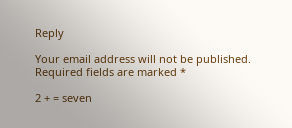Reply

Your email address will not be published. Required fields are marked *

2 + = seven